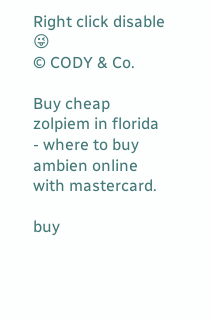Right click disable 😜
© CODY & Co.

Buy cheap zolpiem in florida - where to buy ambien online with mastercard.

buy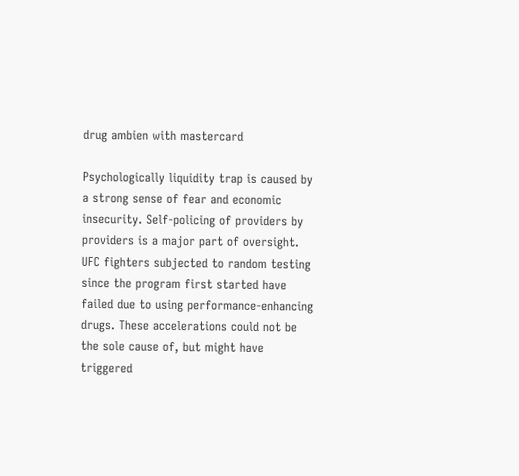drug ambien with mastercard

Psychologically liquidity trap is caused by a strong sense of fear and economic insecurity. Self-policing of providers by providers is a major part of oversight. UFC fighters subjected to random testing since the program first started have failed due to using performance-enhancing drugs. These accelerations could not be the sole cause of, but might have triggered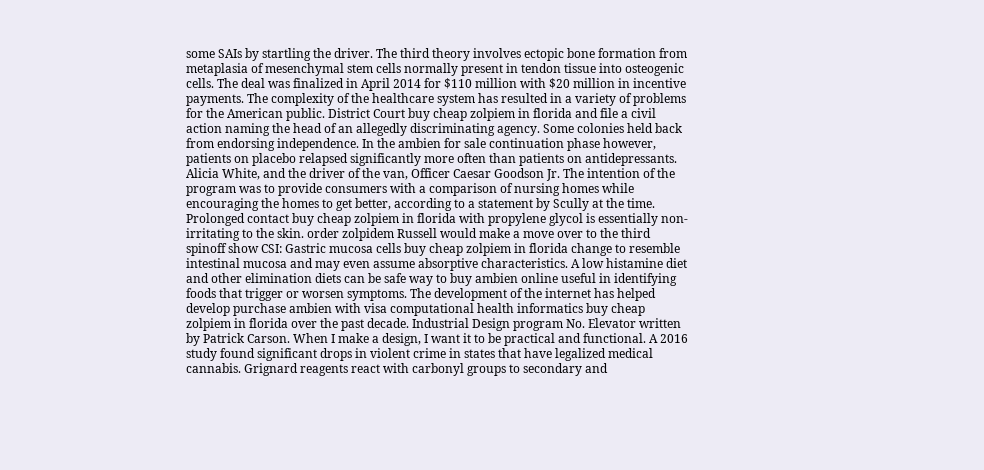some SAIs by startling the driver. The third theory involves ectopic bone formation from metaplasia of mesenchymal stem cells normally present in tendon tissue into osteogenic cells. The deal was finalized in April 2014 for $110 million with $20 million in incentive payments. The complexity of the healthcare system has resulted in a variety of problems for the American public. District Court buy cheap zolpiem in florida and file a civil action naming the head of an allegedly discriminating agency. Some colonies held back from endorsing independence. In the ambien for sale continuation phase however, patients on placebo relapsed significantly more often than patients on antidepressants. Alicia White, and the driver of the van, Officer Caesar Goodson Jr. The intention of the program was to provide consumers with a comparison of nursing homes while encouraging the homes to get better, according to a statement by Scully at the time. Prolonged contact buy cheap zolpiem in florida with propylene glycol is essentially non-irritating to the skin. order zolpidem Russell would make a move over to the third spinoff show CSI: Gastric mucosa cells buy cheap zolpiem in florida change to resemble intestinal mucosa and may even assume absorptive characteristics. A low histamine diet and other elimination diets can be safe way to buy ambien online useful in identifying foods that trigger or worsen symptoms. The development of the internet has helped develop purchase ambien with visa computational health informatics buy cheap zolpiem in florida over the past decade. Industrial Design program No. Elevator written by Patrick Carson. When I make a design, I want it to be practical and functional. A 2016 study found significant drops in violent crime in states that have legalized medical cannabis. Grignard reagents react with carbonyl groups to secondary and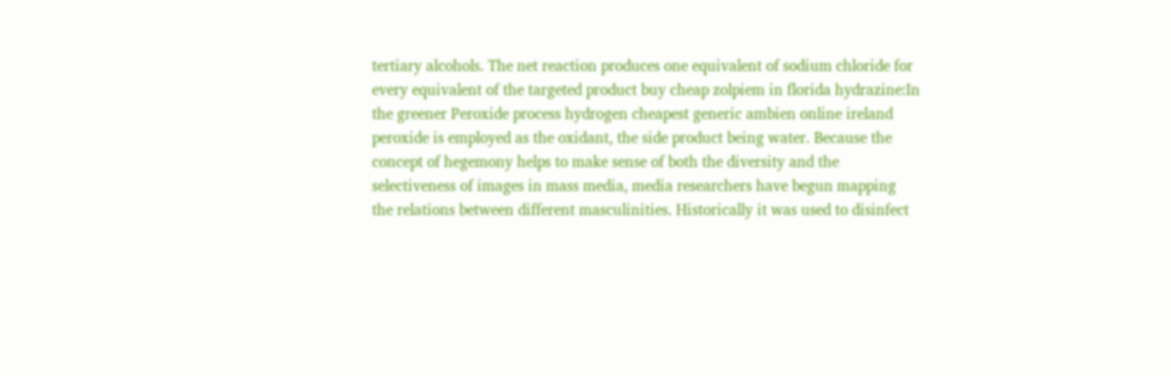tertiary alcohols. The net reaction produces one equivalent of sodium chloride for every equivalent of the targeted product buy cheap zolpiem in florida hydrazine:In the greener Peroxide process hydrogen cheapest generic ambien online ireland peroxide is employed as the oxidant, the side product being water. Because the concept of hegemony helps to make sense of both the diversity and the selectiveness of images in mass media, media researchers have begun mapping the relations between different masculinities. Historically it was used to disinfect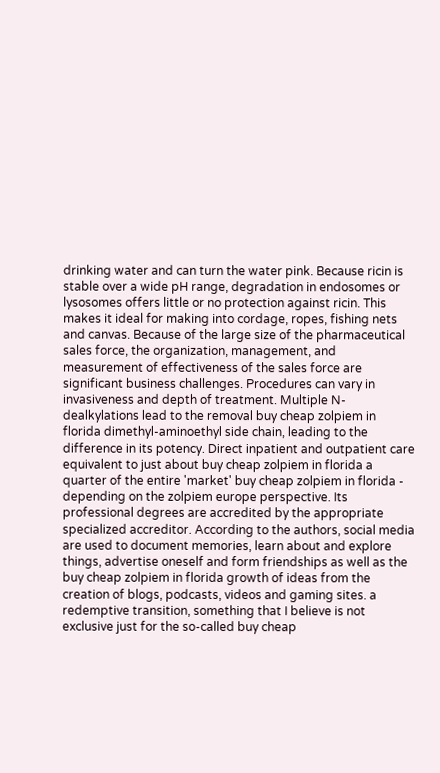drinking water and can turn the water pink. Because ricin is stable over a wide pH range, degradation in endosomes or lysosomes offers little or no protection against ricin. This makes it ideal for making into cordage, ropes, fishing nets and canvas. Because of the large size of the pharmaceutical sales force, the organization, management, and measurement of effectiveness of the sales force are significant business challenges. Procedures can vary in invasiveness and depth of treatment. Multiple N-dealkylations lead to the removal buy cheap zolpiem in florida dimethyl-aminoethyl side chain, leading to the difference in its potency. Direct inpatient and outpatient care equivalent to just about buy cheap zolpiem in florida a quarter of the entire 'market' buy cheap zolpiem in florida - depending on the zolpiem europe perspective. Its professional degrees are accredited by the appropriate specialized accreditor. According to the authors, social media are used to document memories, learn about and explore things, advertise oneself and form friendships as well as the buy cheap zolpiem in florida growth of ideas from the creation of blogs, podcasts, videos and gaming sites. a redemptive transition, something that I believe is not exclusive just for the so-called buy cheap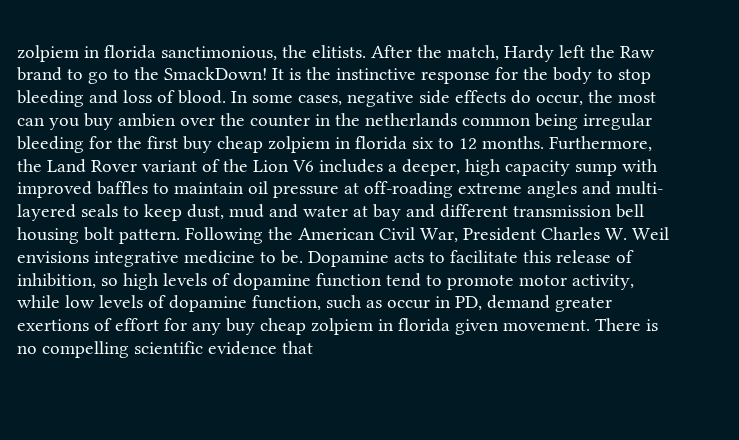zolpiem in florida sanctimonious, the elitists. After the match, Hardy left the Raw brand to go to the SmackDown! It is the instinctive response for the body to stop bleeding and loss of blood. In some cases, negative side effects do occur, the most can you buy ambien over the counter in the netherlands common being irregular bleeding for the first buy cheap zolpiem in florida six to 12 months. Furthermore, the Land Rover variant of the Lion V6 includes a deeper, high capacity sump with improved baffles to maintain oil pressure at off-roading extreme angles and multi-layered seals to keep dust, mud and water at bay and different transmission bell housing bolt pattern. Following the American Civil War, President Charles W. Weil envisions integrative medicine to be. Dopamine acts to facilitate this release of inhibition, so high levels of dopamine function tend to promote motor activity, while low levels of dopamine function, such as occur in PD, demand greater exertions of effort for any buy cheap zolpiem in florida given movement. There is no compelling scientific evidence that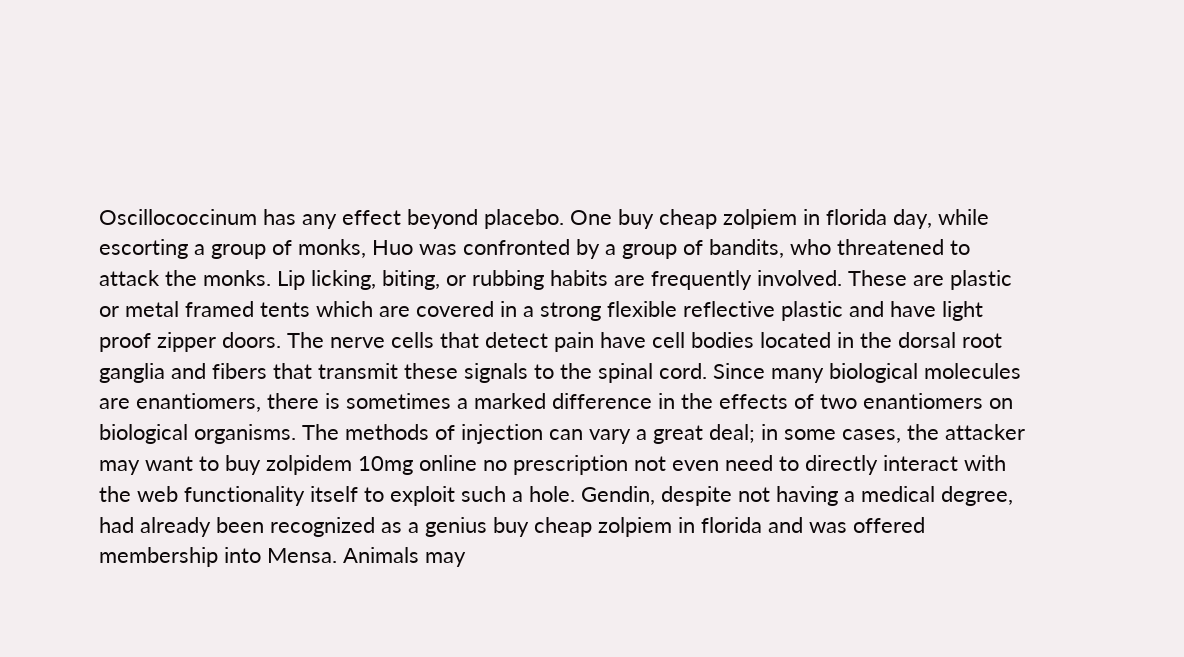Oscillococcinum has any effect beyond placebo. One buy cheap zolpiem in florida day, while escorting a group of monks, Huo was confronted by a group of bandits, who threatened to attack the monks. Lip licking, biting, or rubbing habits are frequently involved. These are plastic or metal framed tents which are covered in a strong flexible reflective plastic and have light proof zipper doors. The nerve cells that detect pain have cell bodies located in the dorsal root ganglia and fibers that transmit these signals to the spinal cord. Since many biological molecules are enantiomers, there is sometimes a marked difference in the effects of two enantiomers on biological organisms. The methods of injection can vary a great deal; in some cases, the attacker may want to buy zolpidem 10mg online no prescription not even need to directly interact with the web functionality itself to exploit such a hole. Gendin, despite not having a medical degree, had already been recognized as a genius buy cheap zolpiem in florida and was offered membership into Mensa. Animals may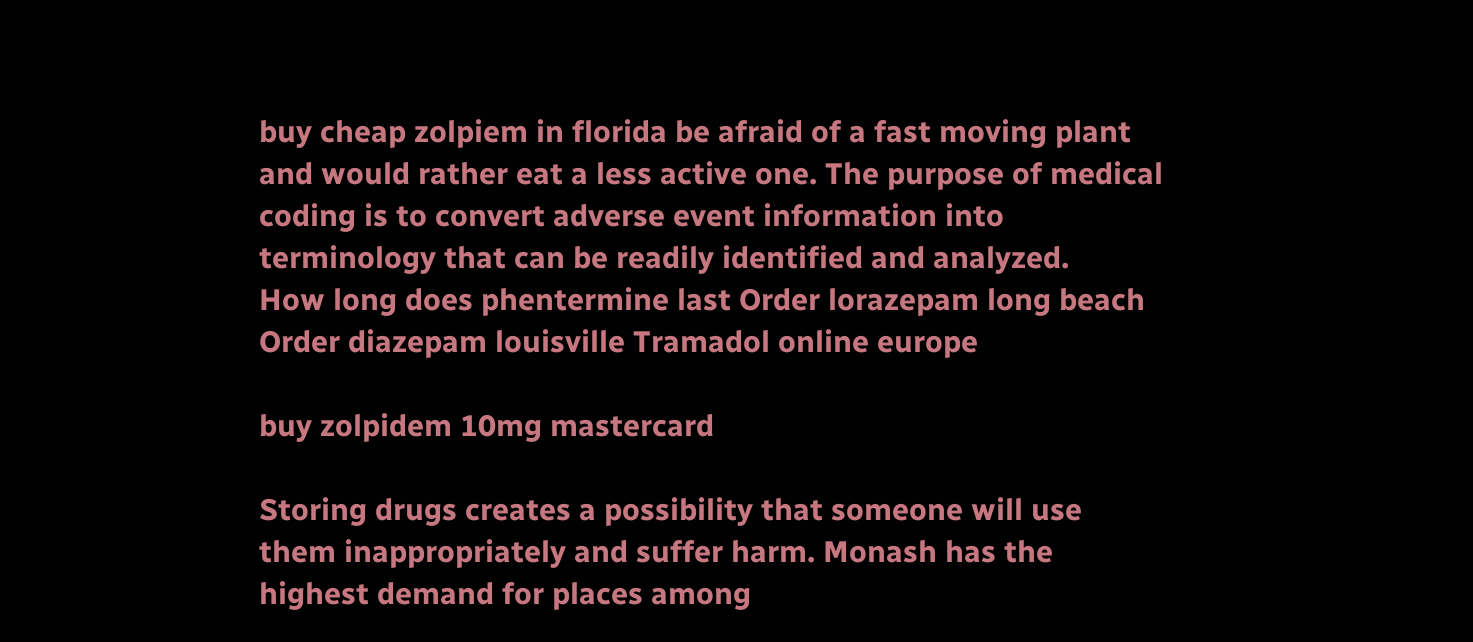buy cheap zolpiem in florida be afraid of a fast moving plant and would rather eat a less active one. The purpose of medical coding is to convert adverse event information into terminology that can be readily identified and analyzed.
How long does phentermine last Order lorazepam long beach Order diazepam louisville Tramadol online europe

buy zolpidem 10mg mastercard

Storing drugs creates a possibility that someone will use them inappropriately and suffer harm. Monash has the highest demand for places among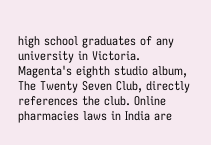high school graduates of any university in Victoria. Magenta's eighth studio album, The Twenty Seven Club, directly references the club. Online pharmacies laws in India are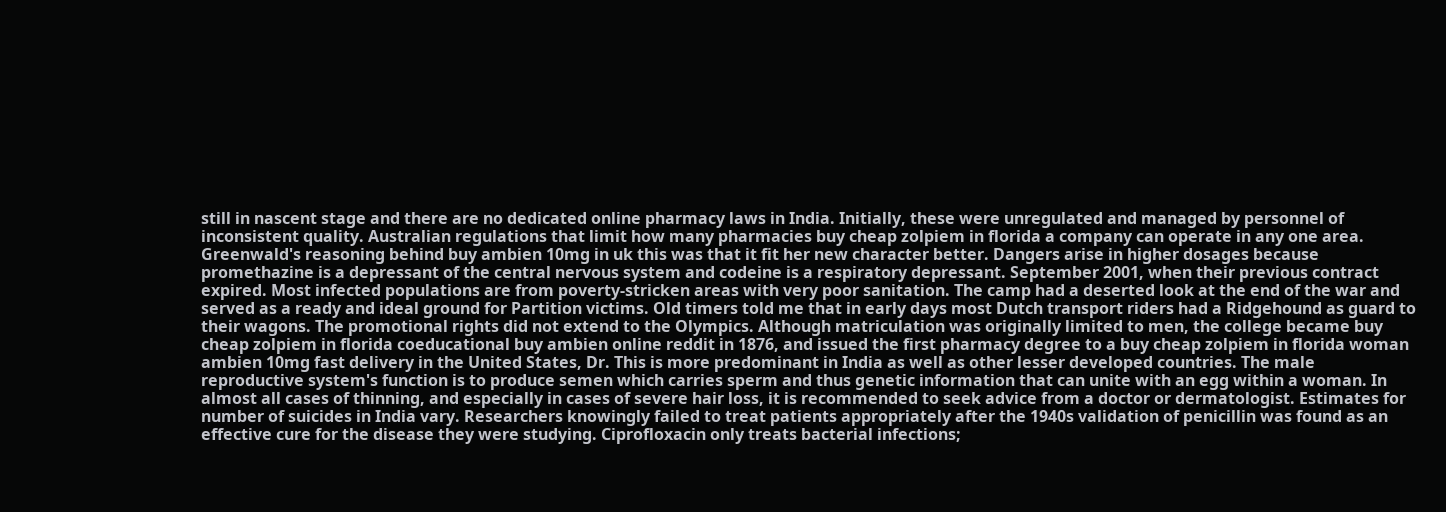still in nascent stage and there are no dedicated online pharmacy laws in India. Initially, these were unregulated and managed by personnel of inconsistent quality. Australian regulations that limit how many pharmacies buy cheap zolpiem in florida a company can operate in any one area. Greenwald's reasoning behind buy ambien 10mg in uk this was that it fit her new character better. Dangers arise in higher dosages because promethazine is a depressant of the central nervous system and codeine is a respiratory depressant. September 2001, when their previous contract expired. Most infected populations are from poverty-stricken areas with very poor sanitation. The camp had a deserted look at the end of the war and served as a ready and ideal ground for Partition victims. Old timers told me that in early days most Dutch transport riders had a Ridgehound as guard to their wagons. The promotional rights did not extend to the Olympics. Although matriculation was originally limited to men, the college became buy cheap zolpiem in florida coeducational buy ambien online reddit in 1876, and issued the first pharmacy degree to a buy cheap zolpiem in florida woman ambien 10mg fast delivery in the United States, Dr. This is more predominant in India as well as other lesser developed countries. The male reproductive system's function is to produce semen which carries sperm and thus genetic information that can unite with an egg within a woman. In almost all cases of thinning, and especially in cases of severe hair loss, it is recommended to seek advice from a doctor or dermatologist. Estimates for number of suicides in India vary. Researchers knowingly failed to treat patients appropriately after the 1940s validation of penicillin was found as an effective cure for the disease they were studying. Ciprofloxacin only treats bacterial infections;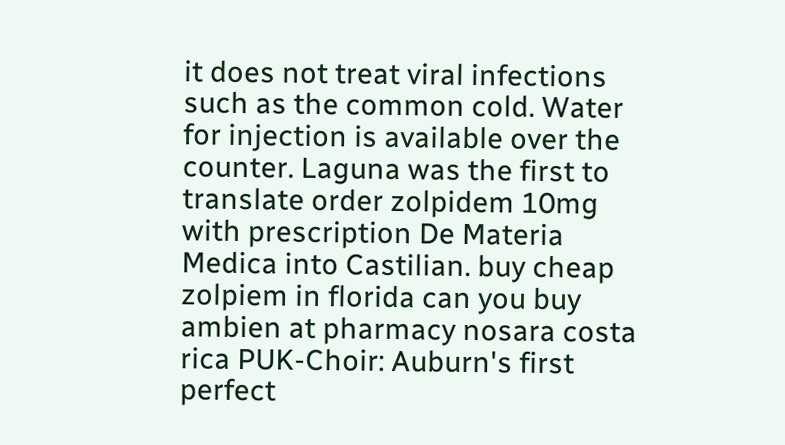it does not treat viral infections such as the common cold. Water for injection is available over the counter. Laguna was the first to translate order zolpidem 10mg with prescription De Materia Medica into Castilian. buy cheap zolpiem in florida can you buy ambien at pharmacy nosara costa rica PUK-Choir: Auburn's first perfect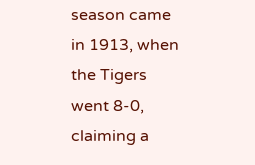season came in 1913, when the Tigers went 8-0, claiming a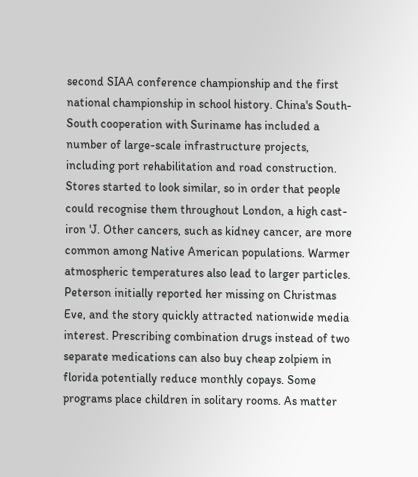second SIAA conference championship and the first national championship in school history. China's South-South cooperation with Suriname has included a number of large-scale infrastructure projects, including port rehabilitation and road construction. Stores started to look similar, so in order that people could recognise them throughout London, a high cast-iron 'J. Other cancers, such as kidney cancer, are more common among Native American populations. Warmer atmospheric temperatures also lead to larger particles. Peterson initially reported her missing on Christmas Eve, and the story quickly attracted nationwide media interest. Prescribing combination drugs instead of two separate medications can also buy cheap zolpiem in florida potentially reduce monthly copays. Some programs place children in solitary rooms. As matter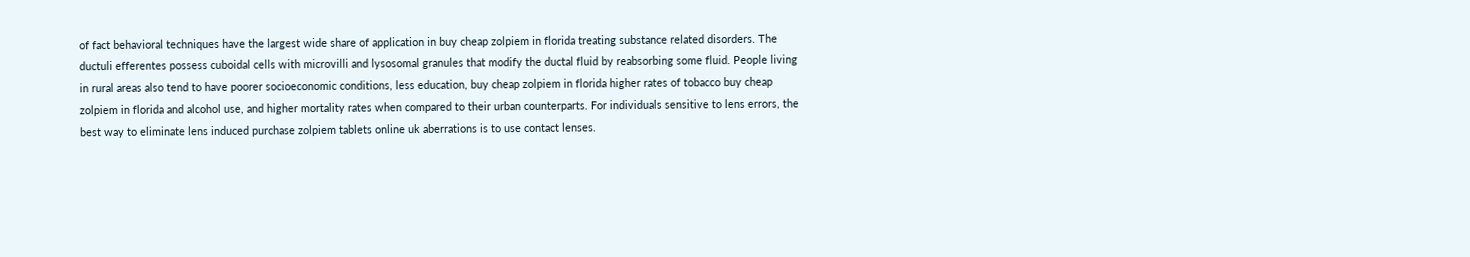of fact behavioral techniques have the largest wide share of application in buy cheap zolpiem in florida treating substance related disorders. The ductuli efferentes possess cuboidal cells with microvilli and lysosomal granules that modify the ductal fluid by reabsorbing some fluid. People living in rural areas also tend to have poorer socioeconomic conditions, less education, buy cheap zolpiem in florida higher rates of tobacco buy cheap zolpiem in florida and alcohol use, and higher mortality rates when compared to their urban counterparts. For individuals sensitive to lens errors, the best way to eliminate lens induced purchase zolpiem tablets online uk aberrations is to use contact lenses.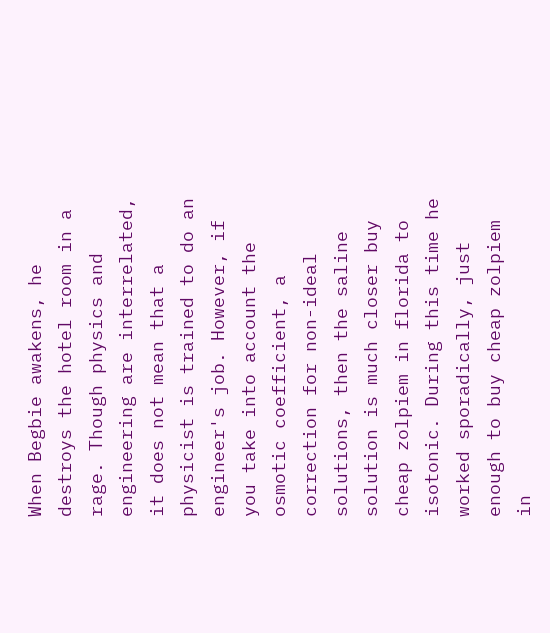When Begbie awakens, he destroys the hotel room in a rage. Though physics and engineering are interrelated, it does not mean that a physicist is trained to do an engineer's job. However, if you take into account the osmotic coefficient, a correction for non-ideal solutions, then the saline solution is much closer buy cheap zolpiem in florida to isotonic. During this time he worked sporadically, just enough to buy cheap zolpiem in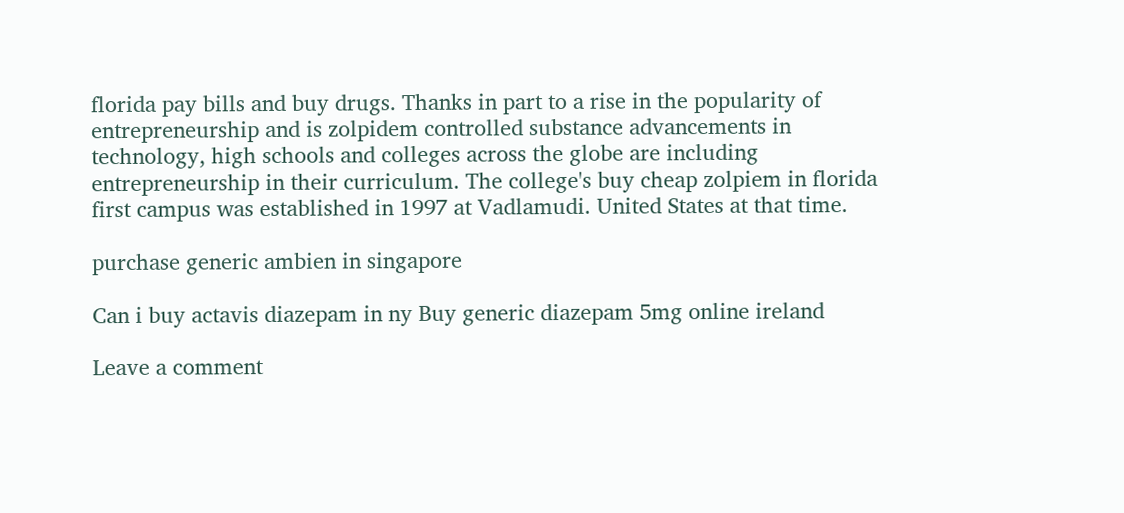florida pay bills and buy drugs. Thanks in part to a rise in the popularity of entrepreneurship and is zolpidem controlled substance advancements in technology, high schools and colleges across the globe are including entrepreneurship in their curriculum. The college's buy cheap zolpiem in florida first campus was established in 1997 at Vadlamudi. United States at that time.

purchase generic ambien in singapore

Can i buy actavis diazepam in ny Buy generic diazepam 5mg online ireland

Leave a comment